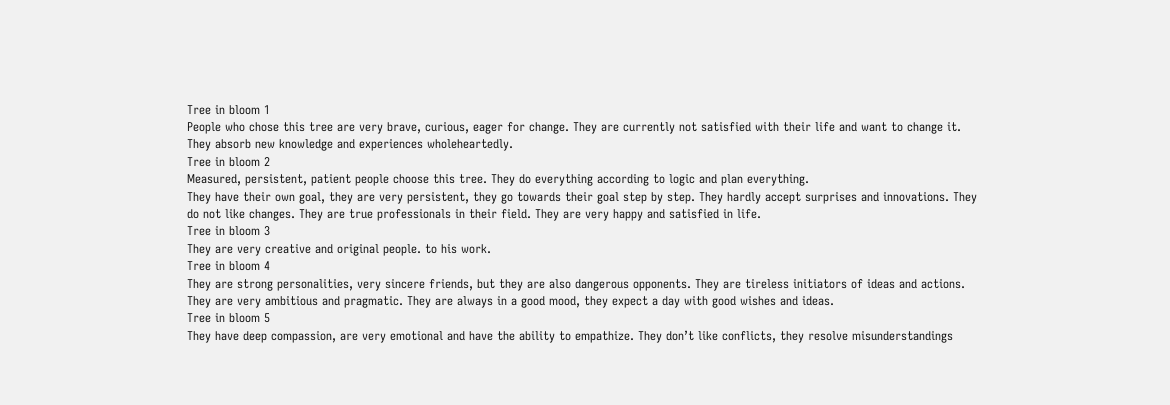Tree in bloom 1
People who chose this tree are very brave, curious, eager for change. They are currently not satisfied with their life and want to change it. They absorb new knowledge and experiences wholeheartedly.
Tree in bloom 2
Measured, persistent, patient people choose this tree. They do everything according to logic and plan everything.
They have their own goal, they are very persistent, they go towards their goal step by step. They hardly accept surprises and innovations. They do not like changes. They are true professionals in their field. They are very happy and satisfied in life.
Tree in bloom 3
They are very creative and original people. to his work.
Tree in bloom 4
They are strong personalities, very sincere friends, but they are also dangerous opponents. They are tireless initiators of ideas and actions. They are very ambitious and pragmatic. They are always in a good mood, they expect a day with good wishes and ideas.
Tree in bloom 5
They have deep compassion, are very emotional and have the ability to empathize. They don’t like conflicts, they resolve misunderstandings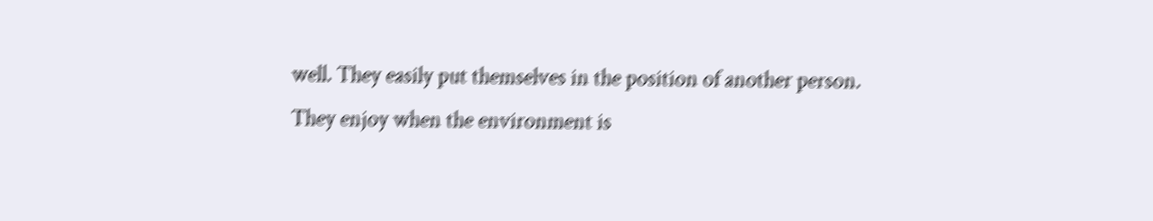well. They easily put themselves in the position of another person. They enjoy when the environment is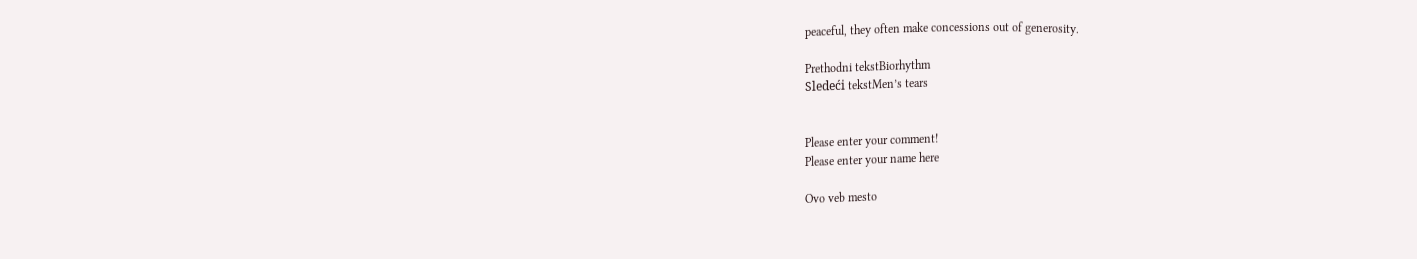peaceful, they often make concessions out of generosity.

Prethodni tekstBiorhythm
Sledeći tekstMen’s tears


Please enter your comment!
Please enter your name here

Ovo veb mesto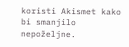koristi Akismet kako bi smanjilo nepoželjne.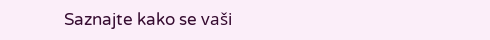Saznajte kako se vaši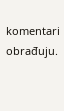komentari obrađuju.